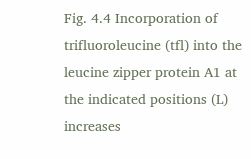Fig. 4.4 Incorporation of trifluoroleucine (tfl) into the leucine zipper protein A1 at the indicated positions (L) increases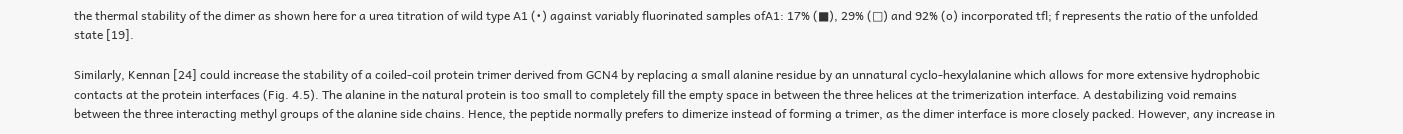the thermal stability of the dimer as shown here for a urea titration of wild type A1 (•) against variably fluorinated samples ofA1: 17% (■), 29% (□) and 92% (o) incorporated tfl; f represents the ratio of the unfolded state [19].

Similarly, Kennan [24] could increase the stability of a coiled-coil protein trimer derived from GCN4 by replacing a small alanine residue by an unnatural cyclo-hexylalanine which allows for more extensive hydrophobic contacts at the protein interfaces (Fig. 4.5). The alanine in the natural protein is too small to completely fill the empty space in between the three helices at the trimerization interface. A destabilizing void remains between the three interacting methyl groups of the alanine side chains. Hence, the peptide normally prefers to dimerize instead of forming a trimer, as the dimer interface is more closely packed. However, any increase in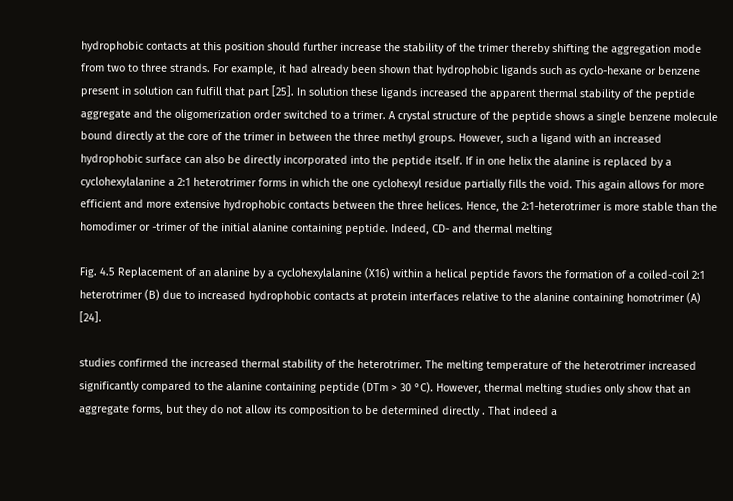hydrophobic contacts at this position should further increase the stability of the trimer thereby shifting the aggregation mode from two to three strands. For example, it had already been shown that hydrophobic ligands such as cyclo-hexane or benzene present in solution can fulfill that part [25]. In solution these ligands increased the apparent thermal stability of the peptide aggregate and the oligomerization order switched to a trimer. A crystal structure of the peptide shows a single benzene molecule bound directly at the core of the trimer in between the three methyl groups. However, such a ligand with an increased hydrophobic surface can also be directly incorporated into the peptide itself. If in one helix the alanine is replaced by a cyclohexylalanine a 2:1 heterotrimer forms in which the one cyclohexyl residue partially fills the void. This again allows for more efficient and more extensive hydrophobic contacts between the three helices. Hence, the 2:1-heterotrimer is more stable than the homodimer or -trimer of the initial alanine containing peptide. Indeed, CD- and thermal melting

Fig. 4.5 Replacement of an alanine by a cyclohexylalanine (X16) within a helical peptide favors the formation of a coiled-coil 2:1 heterotrimer (B) due to increased hydrophobic contacts at protein interfaces relative to the alanine containing homotrimer (A) [24].

studies confirmed the increased thermal stability of the heterotrimer. The melting temperature of the heterotrimer increased significantly compared to the alanine containing peptide (DTm > 30 °C). However, thermal melting studies only show that an aggregate forms, but they do not allow its composition to be determined directly . That indeed a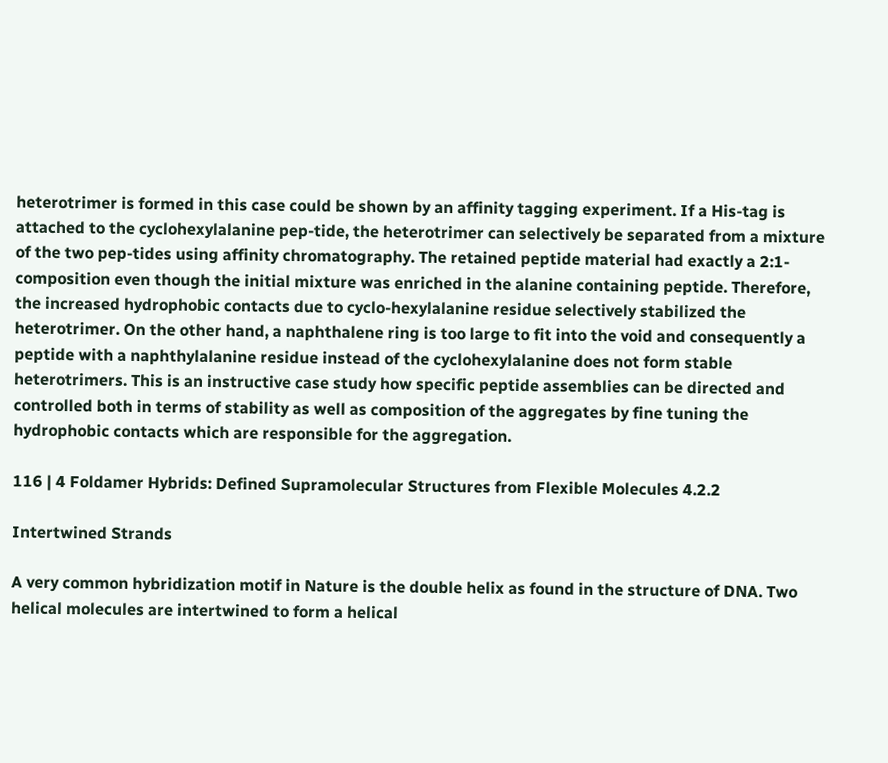heterotrimer is formed in this case could be shown by an affinity tagging experiment. If a His-tag is attached to the cyclohexylalanine pep-tide, the heterotrimer can selectively be separated from a mixture of the two pep-tides using affinity chromatography. The retained peptide material had exactly a 2:1-composition even though the initial mixture was enriched in the alanine containing peptide. Therefore, the increased hydrophobic contacts due to cyclo-hexylalanine residue selectively stabilized the heterotrimer. On the other hand, a naphthalene ring is too large to fit into the void and consequently a peptide with a naphthylalanine residue instead of the cyclohexylalanine does not form stable heterotrimers. This is an instructive case study how specific peptide assemblies can be directed and controlled both in terms of stability as well as composition of the aggregates by fine tuning the hydrophobic contacts which are responsible for the aggregation.

116 | 4 Foldamer Hybrids: Defined Supramolecular Structures from Flexible Molecules 4.2.2

Intertwined Strands

A very common hybridization motif in Nature is the double helix as found in the structure of DNA. Two helical molecules are intertwined to form a helical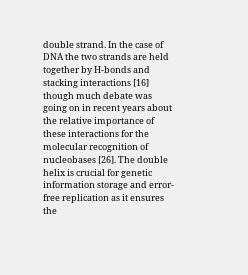double strand. In the case of DNA the two strands are held together by H-bonds and stacking interactions [16] though much debate was going on in recent years about the relative importance of these interactions for the molecular recognition of nucleobases [26]. The double helix is crucial for genetic information storage and error-free replication as it ensures the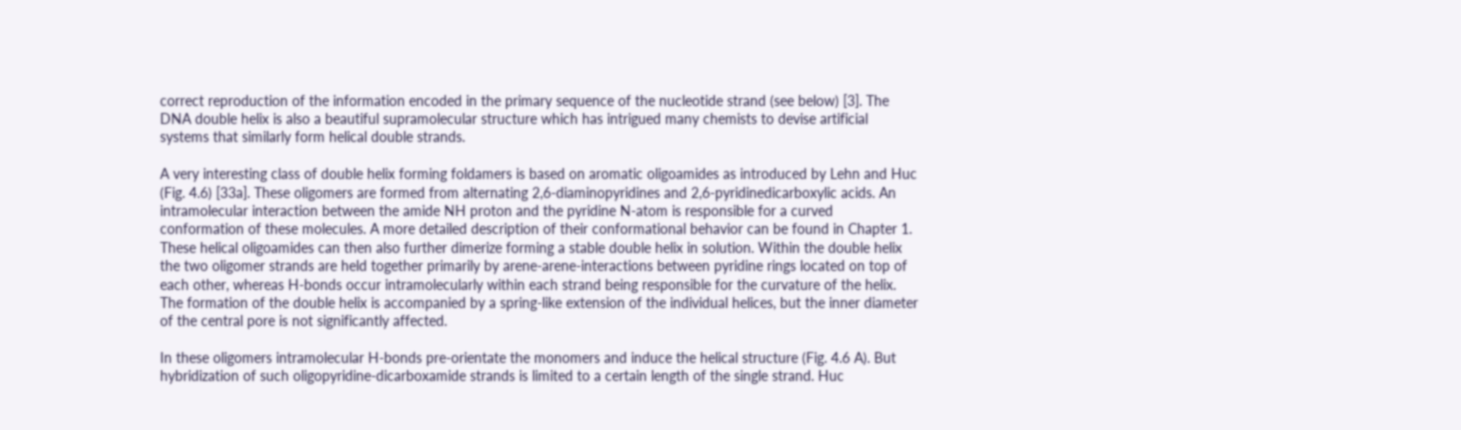correct reproduction of the information encoded in the primary sequence of the nucleotide strand (see below) [3]. The DNA double helix is also a beautiful supramolecular structure which has intrigued many chemists to devise artificial systems that similarly form helical double strands.

A very interesting class of double helix forming foldamers is based on aromatic oligoamides as introduced by Lehn and Huc (Fig. 4.6) [33a]. These oligomers are formed from alternating 2,6-diaminopyridines and 2,6-pyridinedicarboxylic acids. An intramolecular interaction between the amide NH proton and the pyridine N-atom is responsible for a curved conformation of these molecules. A more detailed description of their conformational behavior can be found in Chapter 1. These helical oligoamides can then also further dimerize forming a stable double helix in solution. Within the double helix the two oligomer strands are held together primarily by arene-arene-interactions between pyridine rings located on top of each other, whereas H-bonds occur intramolecularly within each strand being responsible for the curvature of the helix. The formation of the double helix is accompanied by a spring-like extension of the individual helices, but the inner diameter of the central pore is not significantly affected.

In these oligomers intramolecular H-bonds pre-orientate the monomers and induce the helical structure (Fig. 4.6 A). But hybridization of such oligopyridine-dicarboxamide strands is limited to a certain length of the single strand. Huc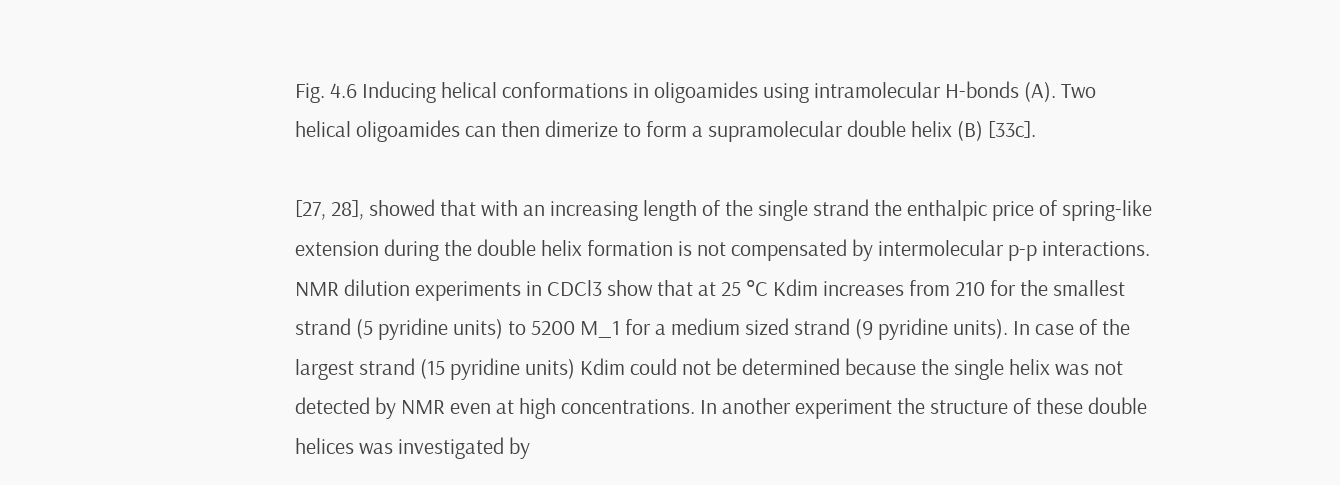Fig. 4.6 Inducing helical conformations in oligoamides using intramolecular H-bonds (A). Two helical oligoamides can then dimerize to form a supramolecular double helix (B) [33c].

[27, 28], showed that with an increasing length of the single strand the enthalpic price of spring-like extension during the double helix formation is not compensated by intermolecular p-p interactions. NMR dilution experiments in CDCl3 show that at 25 °C Kdim increases from 210 for the smallest strand (5 pyridine units) to 5200 M_1 for a medium sized strand (9 pyridine units). In case of the largest strand (15 pyridine units) Kdim could not be determined because the single helix was not detected by NMR even at high concentrations. In another experiment the structure of these double helices was investigated by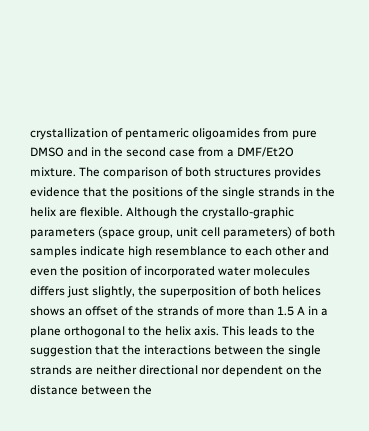crystallization of pentameric oligoamides from pure DMSO and in the second case from a DMF/Et2O mixture. The comparison of both structures provides evidence that the positions of the single strands in the helix are flexible. Although the crystallo-graphic parameters (space group, unit cell parameters) of both samples indicate high resemblance to each other and even the position of incorporated water molecules differs just slightly, the superposition of both helices shows an offset of the strands of more than 1.5 A in a plane orthogonal to the helix axis. This leads to the suggestion that the interactions between the single strands are neither directional nor dependent on the distance between the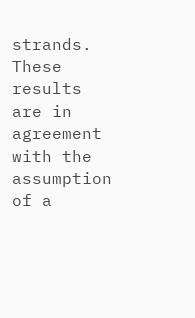strands. These results are in agreement with the assumption of a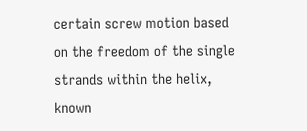certain screw motion based on the freedom of the single strands within the helix, known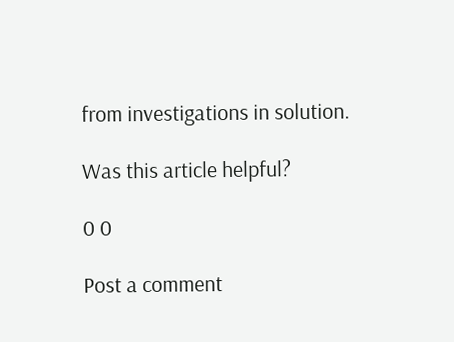from investigations in solution.

Was this article helpful?

0 0

Post a comment